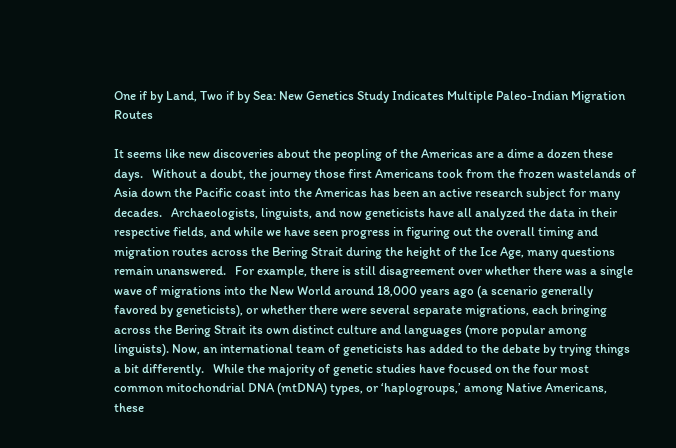One if by Land, Two if by Sea: New Genetics Study Indicates Multiple Paleo-Indian Migration Routes

It seems like new discoveries about the peopling of the Americas are a dime a dozen these days.   Without a doubt, the journey those first Americans took from the frozen wastelands of Asia down the Pacific coast into the Americas has been an active research subject for many decades.   Archaeologists, linguists, and now geneticists have all analyzed the data in their respective fields, and while we have seen progress in figuring out the overall timing and migration routes across the Bering Strait during the height of the Ice Age, many questions remain unanswered.   For example, there is still disagreement over whether there was a single wave of migrations into the New World around 18,000 years ago (a scenario generally favored by geneticists), or whether there were several separate migrations, each bringing across the Bering Strait its own distinct culture and languages (more popular among linguists). Now, an international team of geneticists has added to the debate by trying things a bit differently.   While the majority of genetic studies have focused on the four most common mitochondrial DNA (mtDNA) types, or ‘haplogroups,’ among Native Americans, these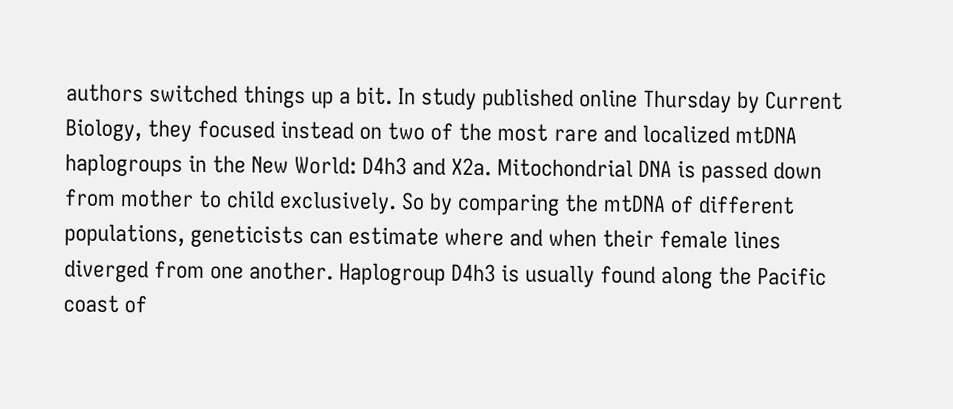authors switched things up a bit. In study published online Thursday by Current Biology, they focused instead on two of the most rare and localized mtDNA haplogroups in the New World: D4h3 and X2a. Mitochondrial DNA is passed down from mother to child exclusively. So by comparing the mtDNA of different populations, geneticists can estimate where and when their female lines diverged from one another. Haplogroup D4h3 is usually found along the Pacific coast of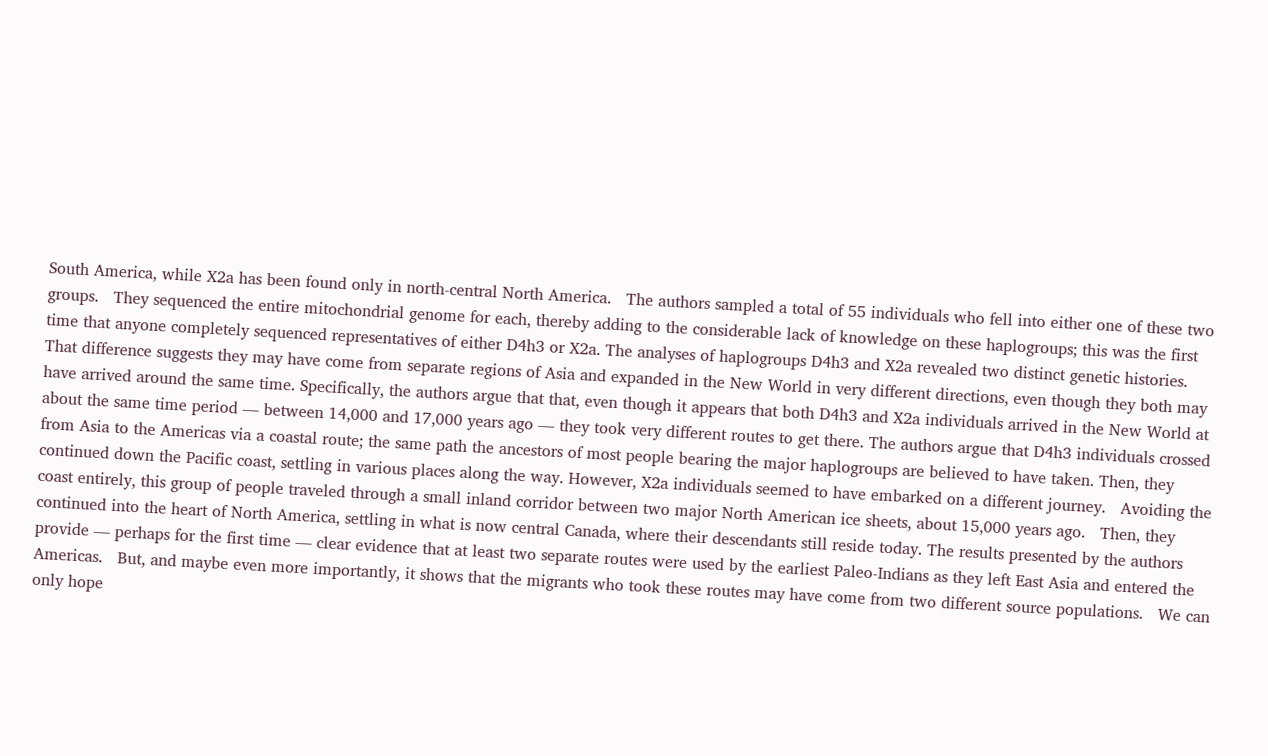South America, while X2a has been found only in north-central North America.   The authors sampled a total of 55 individuals who fell into either one of these two groups.   They sequenced the entire mitochondrial genome for each, thereby adding to the considerable lack of knowledge on these haplogroups; this was the first time that anyone completely sequenced representatives of either D4h3 or X2a. The analyses of haplogroups D4h3 and X2a revealed two distinct genetic histories. That difference suggests they may have come from separate regions of Asia and expanded in the New World in very different directions, even though they both may have arrived around the same time. Specifically, the authors argue that that, even though it appears that both D4h3 and X2a individuals arrived in the New World at about the same time period — between 14,000 and 17,000 years ago — they took very different routes to get there. The authors argue that D4h3 individuals crossed from Asia to the Americas via a coastal route; the same path the ancestors of most people bearing the major haplogroups are believed to have taken. Then, they continued down the Pacific coast, settling in various places along the way. However, X2a individuals seemed to have embarked on a different journey.   Avoiding the coast entirely, this group of people traveled through a small inland corridor between two major North American ice sheets, about 15,000 years ago.   Then, they continued into the heart of North America, settling in what is now central Canada, where their descendants still reside today. The results presented by the authors provide — perhaps for the first time — clear evidence that at least two separate routes were used by the earliest Paleo-Indians as they left East Asia and entered the Americas.   But, and maybe even more importantly, it shows that the migrants who took these routes may have come from two different source populations.   We can only hope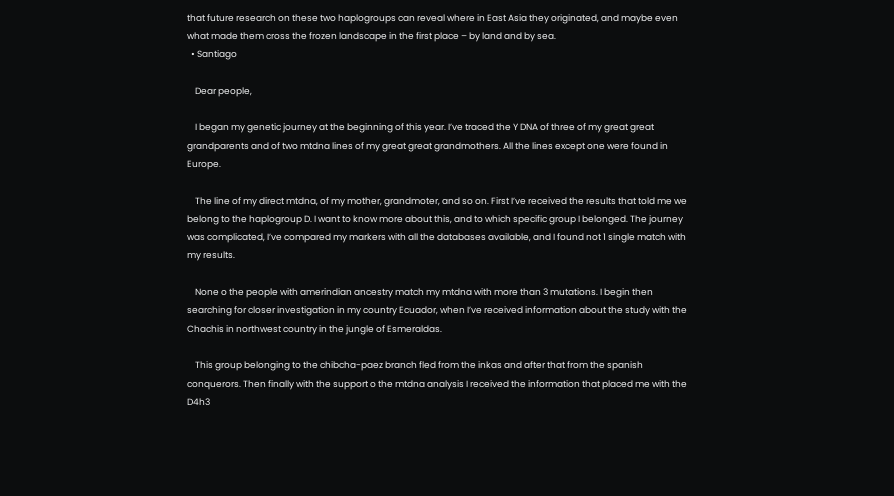that future research on these two haplogroups can reveal where in East Asia they originated, and maybe even what made them cross the frozen landscape in the first place – by land and by sea.
  • Santiago

    Dear people,

    I began my genetic journey at the beginning of this year. I’ve traced the Y DNA of three of my great great grandparents and of two mtdna lines of my great great grandmothers. All the lines except one were found in Europe.

    The line of my direct mtdna, of my mother, grandmoter, and so on. First I’ve received the results that told me we belong to the haplogroup D. I want to know more about this, and to which specific group I belonged. The journey was complicated, I’ve compared my markers with all the databases available, and I found not 1 single match with my results.

    None o the people with amerindian ancestry match my mtdna with more than 3 mutations. I begin then searching for closer investigation in my country Ecuador, when I’ve received information about the study with the Chachis in northwest country in the jungle of Esmeraldas.

    This group belonging to the chibcha-paez branch fled from the inkas and after that from the spanish conquerors. Then finally with the support o the mtdna analysis I received the information that placed me with the D4h3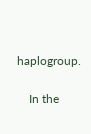haplogroup.

    In the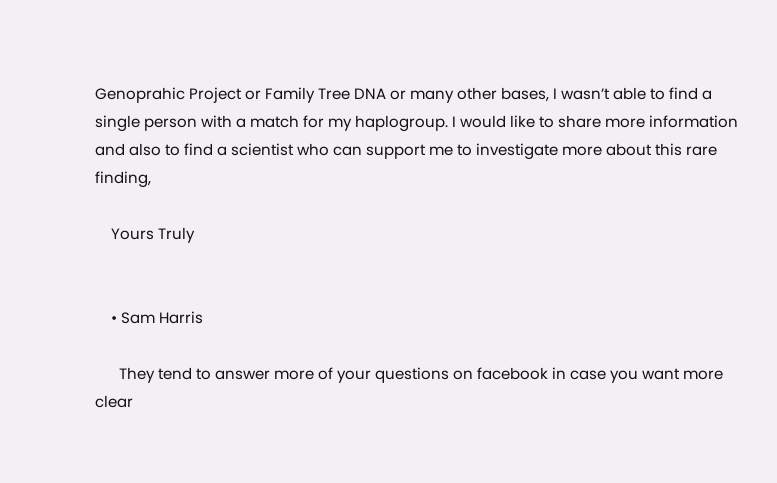Genoprahic Project or Family Tree DNA or many other bases, I wasn’t able to find a single person with a match for my haplogroup. I would like to share more information and also to find a scientist who can support me to investigate more about this rare finding,

    Yours Truly


    • Sam Harris

      They tend to answer more of your questions on facebook in case you want more clear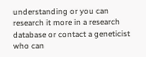understanding or you can research it more in a research database or contact a geneticist who can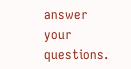answer your questions.